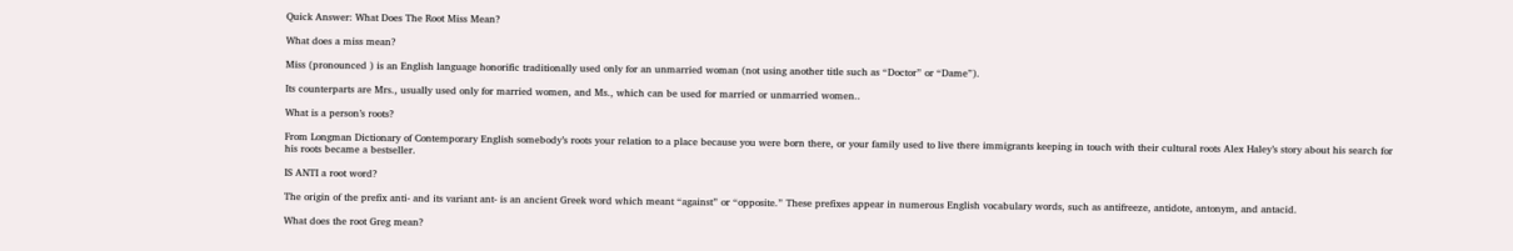Quick Answer: What Does The Root Miss Mean?

What does a miss mean?

Miss (pronounced ) is an English language honorific traditionally used only for an unmarried woman (not using another title such as “Doctor” or “Dame”).

Its counterparts are Mrs., usually used only for married women, and Ms., which can be used for married or unmarried women..

What is a person’s roots?

From Longman Dictionary of Contemporary English somebody’s roots your relation to a place because you were born there, or your family used to live there immigrants keeping in touch with their cultural roots Alex Haley’s story about his search for his roots became a bestseller.

IS ANTI a root word?

The origin of the prefix anti- and its variant ant- is an ancient Greek word which meant “against” or “opposite.” These prefixes appear in numerous English vocabulary words, such as antifreeze, antidote, antonym, and antacid.

What does the root Greg mean?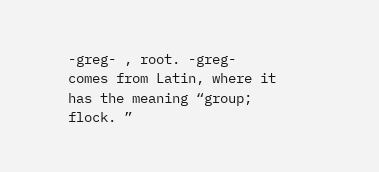-greg- , root. -greg- comes from Latin, where it has the meaning “group; flock. ”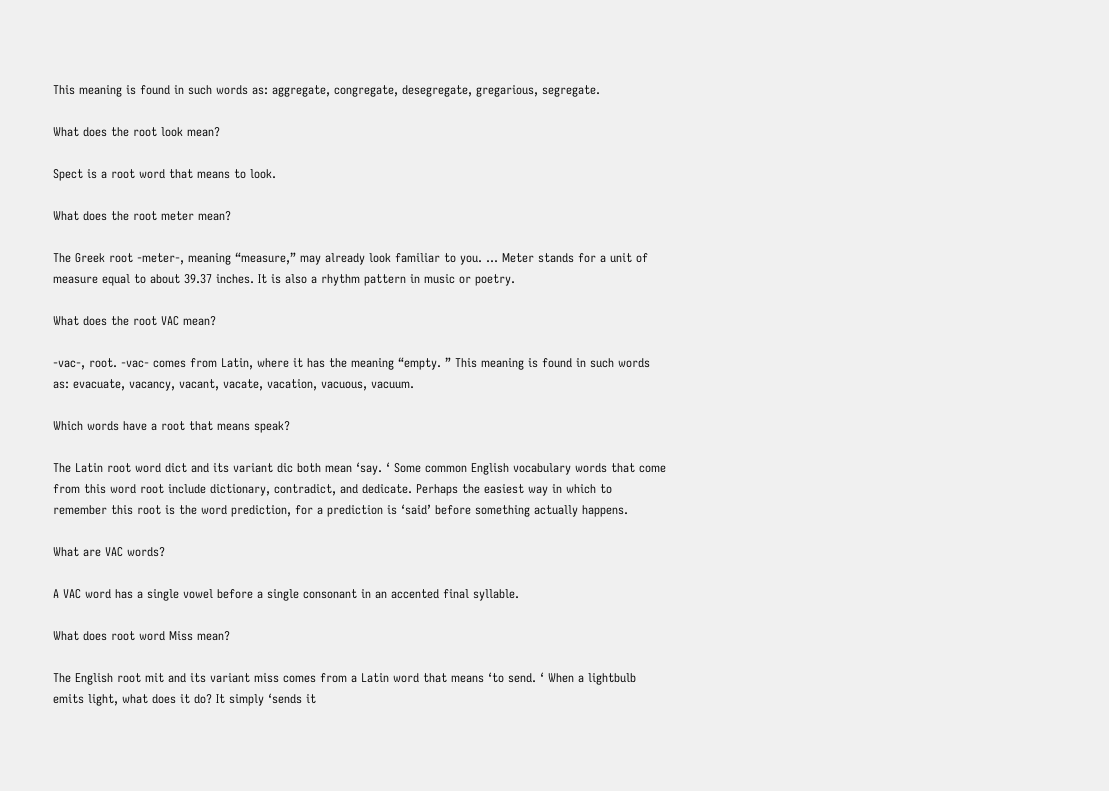This meaning is found in such words as: aggregate, congregate, desegregate, gregarious, segregate.

What does the root look mean?

Spect is a root word that means to look.

What does the root meter mean?

The Greek root -meter-, meaning “measure,” may already look familiar to you. … Meter stands for a unit of measure equal to about 39.37 inches. It is also a rhythm pattern in music or poetry.

What does the root VAC mean?

-vac-, root. -vac- comes from Latin, where it has the meaning “empty. ” This meaning is found in such words as: evacuate, vacancy, vacant, vacate, vacation, vacuous, vacuum.

Which words have a root that means speak?

The Latin root word dict and its variant dic both mean ‘say. ‘ Some common English vocabulary words that come from this word root include dictionary, contradict, and dedicate. Perhaps the easiest way in which to remember this root is the word prediction, for a prediction is ‘said’ before something actually happens.

What are VAC words?

A VAC word has a single vowel before a single consonant in an accented final syllable.

What does root word Miss mean?

The English root mit and its variant miss comes from a Latin word that means ‘to send. ‘ When a lightbulb emits light, what does it do? It simply ‘sends it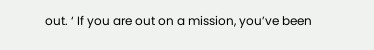out. ‘ If you are out on a mission, you’ve been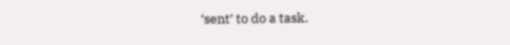‘sent’ to do a task.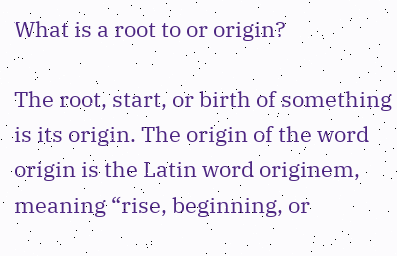What is a root to or origin?

The root, start, or birth of something is its origin. The origin of the word origin is the Latin word originem, meaning “rise, beginning, or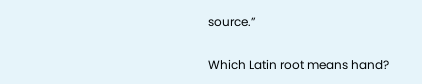source.”

Which Latin root means hand?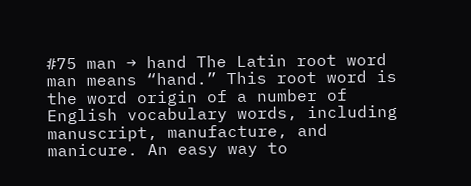#75 man → hand The Latin root word man means “hand.” This root word is the word origin of a number of English vocabulary words, including manuscript, manufacture, and manicure. An easy way to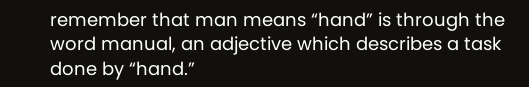remember that man means “hand” is through the word manual, an adjective which describes a task done by “hand.”